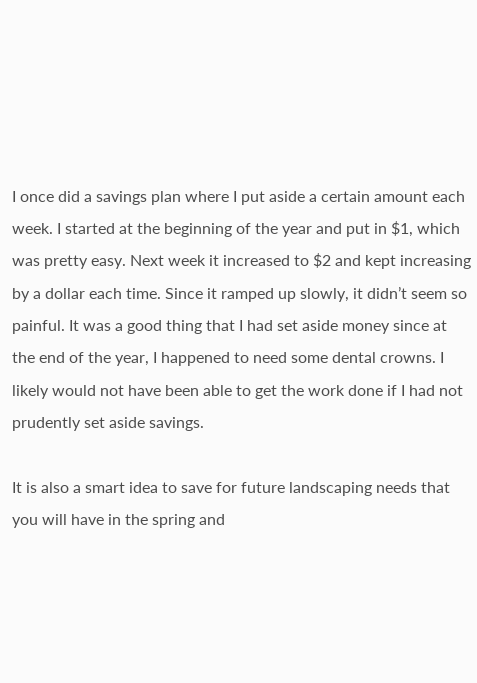I once did a savings plan where I put aside a certain amount each week. I started at the beginning of the year and put in $1, which was pretty easy. Next week it increased to $2 and kept increasing by a dollar each time. Since it ramped up slowly, it didn’t seem so painful. It was a good thing that I had set aside money since at the end of the year, I happened to need some dental crowns. I likely would not have been able to get the work done if I had not prudently set aside savings.

It is also a smart idea to save for future landscaping needs that you will have in the spring and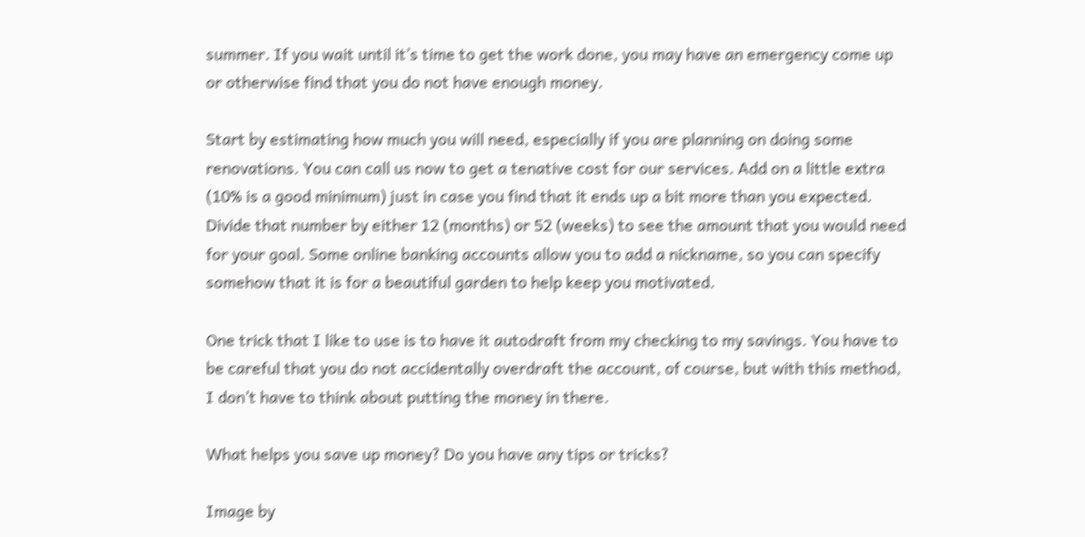summer. If you wait until it’s time to get the work done, you may have an emergency come up or otherwise find that you do not have enough money.

Start by estimating how much you will need, especially if you are planning on doing some renovations. You can call us now to get a tenative cost for our services. Add on a little extra (10% is a good minimum) just in case you find that it ends up a bit more than you expected. Divide that number by either 12 (months) or 52 (weeks) to see the amount that you would need for your goal. Some online banking accounts allow you to add a nickname, so you can specify somehow that it is for a beautiful garden to help keep you motivated.

One trick that I like to use is to have it autodraft from my checking to my savings. You have to be careful that you do not accidentally overdraft the account, of course, but with this method, I don’t have to think about putting the money in there.

What helps you save up money? Do you have any tips or tricks?

Image by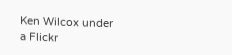Ken Wilcox under a Flickr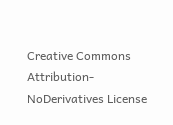Creative Commons Attribution-NoDerivatives License